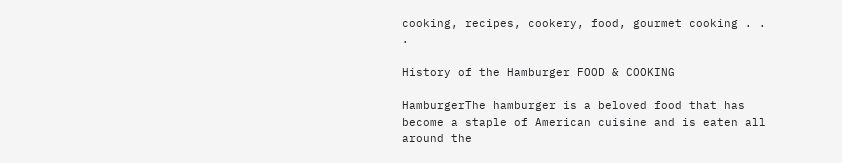cooking, recipes, cookery, food, gourmet cooking . . .

History of the Hamburger FOOD & COOKING

HamburgerThe hamburger is a beloved food that has become a staple of American cuisine and is eaten all around the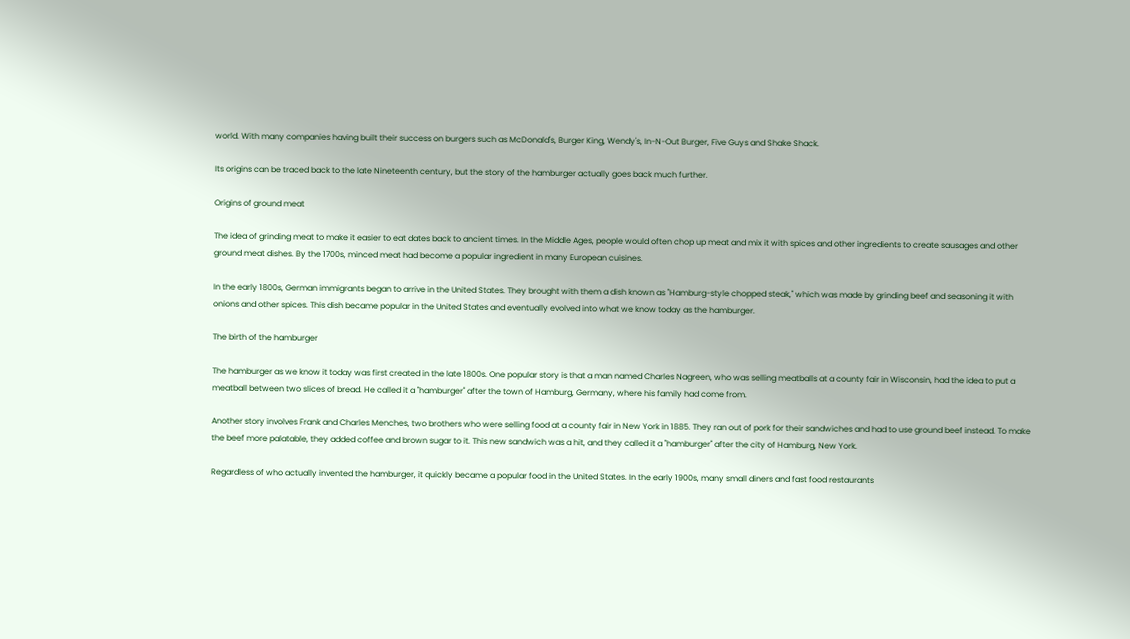world. With many companies having built their success on burgers such as McDonald's, Burger King, Wendy's, In-N-Out Burger, Five Guys and Shake Shack.

Its origins can be traced back to the late Nineteenth century, but the story of the hamburger actually goes back much further.

Origins of ground meat

The idea of grinding meat to make it easier to eat dates back to ancient times. In the Middle Ages, people would often chop up meat and mix it with spices and other ingredients to create sausages and other ground meat dishes. By the 1700s, minced meat had become a popular ingredient in many European cuisines.

In the early 1800s, German immigrants began to arrive in the United States. They brought with them a dish known as "Hamburg-style chopped steak," which was made by grinding beef and seasoning it with onions and other spices. This dish became popular in the United States and eventually evolved into what we know today as the hamburger.

The birth of the hamburger

The hamburger as we know it today was first created in the late 1800s. One popular story is that a man named Charles Nagreen, who was selling meatballs at a county fair in Wisconsin, had the idea to put a meatball between two slices of bread. He called it a "hamburger" after the town of Hamburg, Germany, where his family had come from.

Another story involves Frank and Charles Menches, two brothers who were selling food at a county fair in New York in 1885. They ran out of pork for their sandwiches and had to use ground beef instead. To make the beef more palatable, they added coffee and brown sugar to it. This new sandwich was a hit, and they called it a "hamburger" after the city of Hamburg, New York.

Regardless of who actually invented the hamburger, it quickly became a popular food in the United States. In the early 1900s, many small diners and fast food restaurants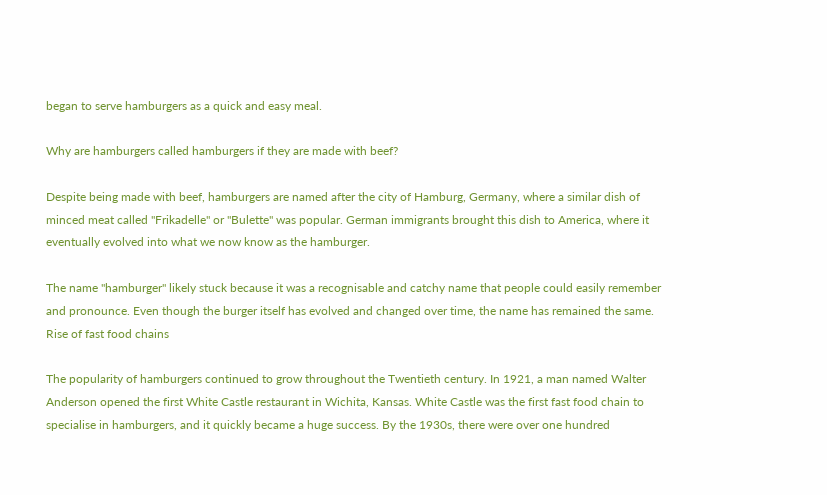began to serve hamburgers as a quick and easy meal.

Why are hamburgers called hamburgers if they are made with beef?

Despite being made with beef, hamburgers are named after the city of Hamburg, Germany, where a similar dish of minced meat called "Frikadelle" or "Bulette" was popular. German immigrants brought this dish to America, where it eventually evolved into what we now know as the hamburger.

The name "hamburger" likely stuck because it was a recognisable and catchy name that people could easily remember and pronounce. Even though the burger itself has evolved and changed over time, the name has remained the same.
Rise of fast food chains

The popularity of hamburgers continued to grow throughout the Twentieth century. In 1921, a man named Walter Anderson opened the first White Castle restaurant in Wichita, Kansas. White Castle was the first fast food chain to specialise in hamburgers, and it quickly became a huge success. By the 1930s, there were over one hundred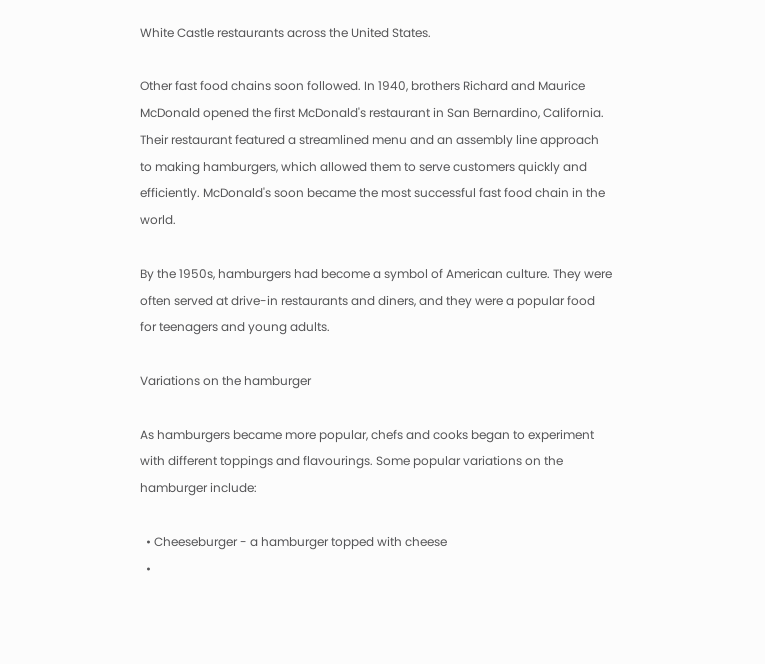White Castle restaurants across the United States.

Other fast food chains soon followed. In 1940, brothers Richard and Maurice McDonald opened the first McDonald's restaurant in San Bernardino, California. Their restaurant featured a streamlined menu and an assembly line approach to making hamburgers, which allowed them to serve customers quickly and efficiently. McDonald's soon became the most successful fast food chain in the world.

By the 1950s, hamburgers had become a symbol of American culture. They were often served at drive-in restaurants and diners, and they were a popular food for teenagers and young adults.

Variations on the hamburger

As hamburgers became more popular, chefs and cooks began to experiment with different toppings and flavourings. Some popular variations on the hamburger include:

  • Cheeseburger - a hamburger topped with cheese
  •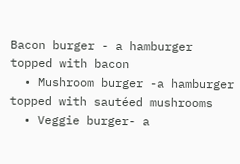Bacon burger - a hamburger topped with bacon
  • Mushroom burger -a hamburger topped with sautéed mushrooms
  • Veggie burger- a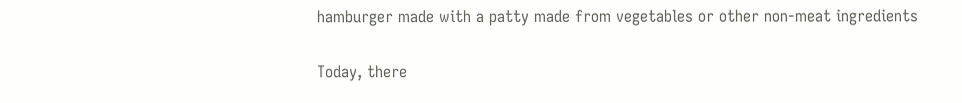hamburger made with a patty made from vegetables or other non-meat ingredients

Today, there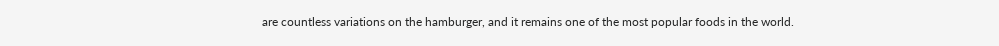are countless variations on the hamburger, and it remains one of the most popular foods in the world.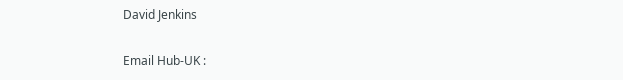David Jenkins

Email Hub-UK :